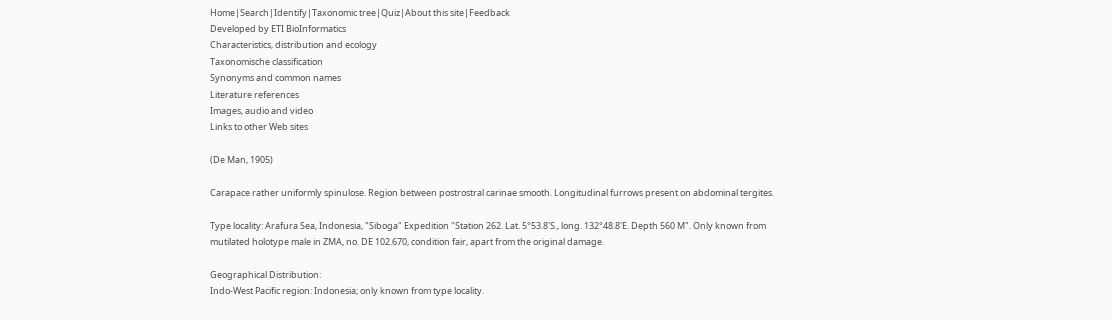Home|Search|Identify|Taxonomic tree|Quiz|About this site|Feedback
Developed by ETI BioInformatics
Characteristics, distribution and ecology
Taxonomische classification
Synonyms and common names
Literature references
Images, audio and video
Links to other Web sites

(De Man, 1905)

Carapace rather uniformly spinulose. Region between postrostral carinae smooth. Longitudinal furrows present on abdominal tergites.

Type locality: Arafura Sea, Indonesia, "Siboga" Expedition "Station 262. Lat. 5°53.8'S., long. 132°48.8'E. Depth 560 M". Only known from mutilated holotype male in ZMA, no. DE 102.670, condition fair, apart from the original damage.

Geographical Distribution:
Indo-West Pacific region: Indonesia; only known from type locality.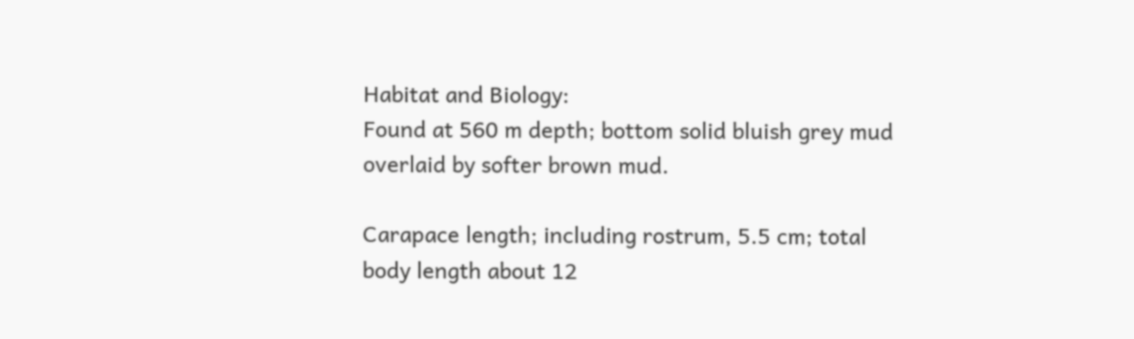Habitat and Biology:
Found at 560 m depth; bottom solid bluish grey mud overlaid by softer brown mud.

Carapace length; including rostrum, 5.5 cm; total body length about 12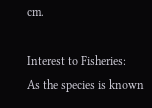cm.

Interest to Fisheries:
As the species is known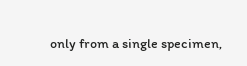only from a single specimen,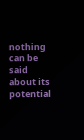nothing can be said about its potential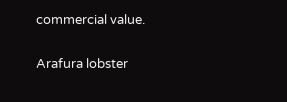commercial value.

Arafura lobster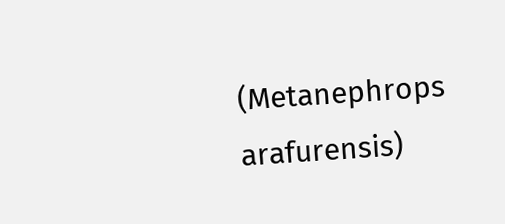(Metanephrops arafurensis)